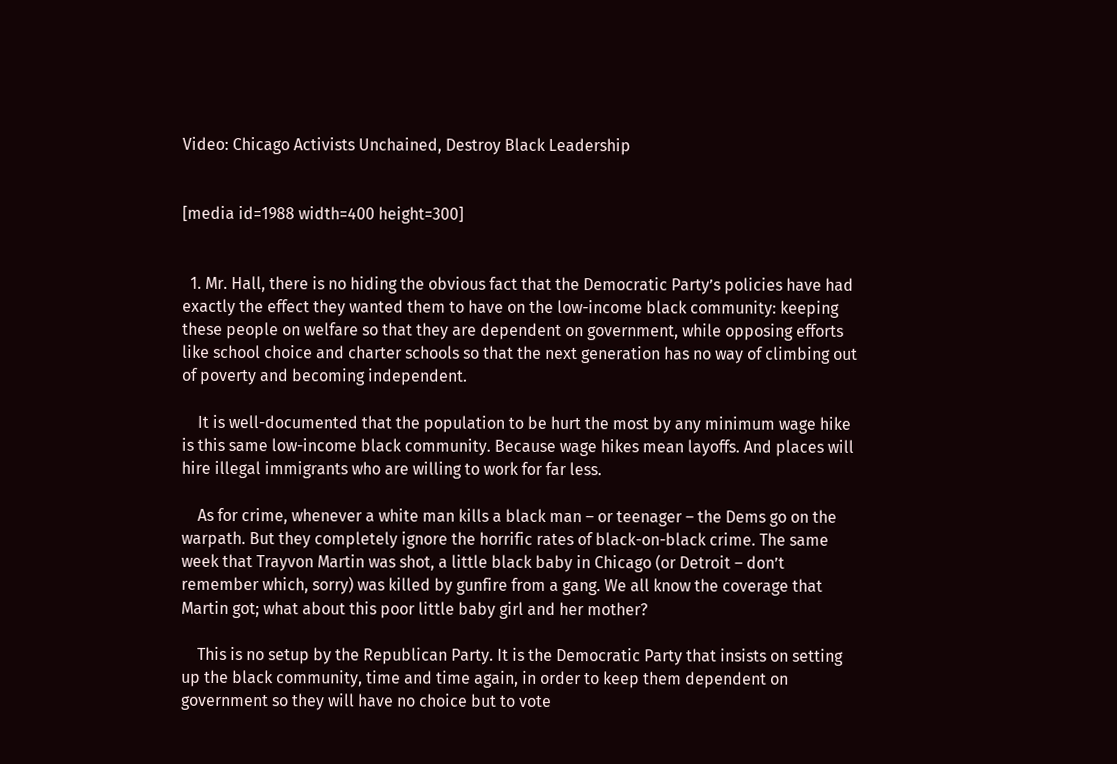Video: Chicago Activists Unchained, Destroy Black Leadership


[media id=1988 width=400 height=300]


  1. Mr. Hall, there is no hiding the obvious fact that the Democratic Party’s policies have had exactly the effect they wanted them to have on the low-income black community: keeping these people on welfare so that they are dependent on government, while opposing efforts like school choice and charter schools so that the next generation has no way of climbing out of poverty and becoming independent.

    It is well-documented that the population to be hurt the most by any minimum wage hike is this same low-income black community. Because wage hikes mean layoffs. And places will hire illegal immigrants who are willing to work for far less.

    As for crime, whenever a white man kills a black man – or teenager – the Dems go on the warpath. But they completely ignore the horrific rates of black-on-black crime. The same week that Trayvon Martin was shot, a little black baby in Chicago (or Detroit – don’t remember which, sorry) was killed by gunfire from a gang. We all know the coverage that Martin got; what about this poor little baby girl and her mother?

    This is no setup by the Republican Party. It is the Democratic Party that insists on setting up the black community, time and time again, in order to keep them dependent on government so they will have no choice but to vote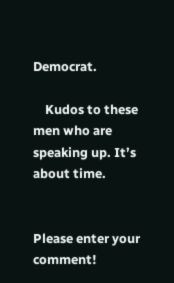Democrat.

    Kudos to these men who are speaking up. It’s about time.


Please enter your comment!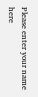Please enter your name here